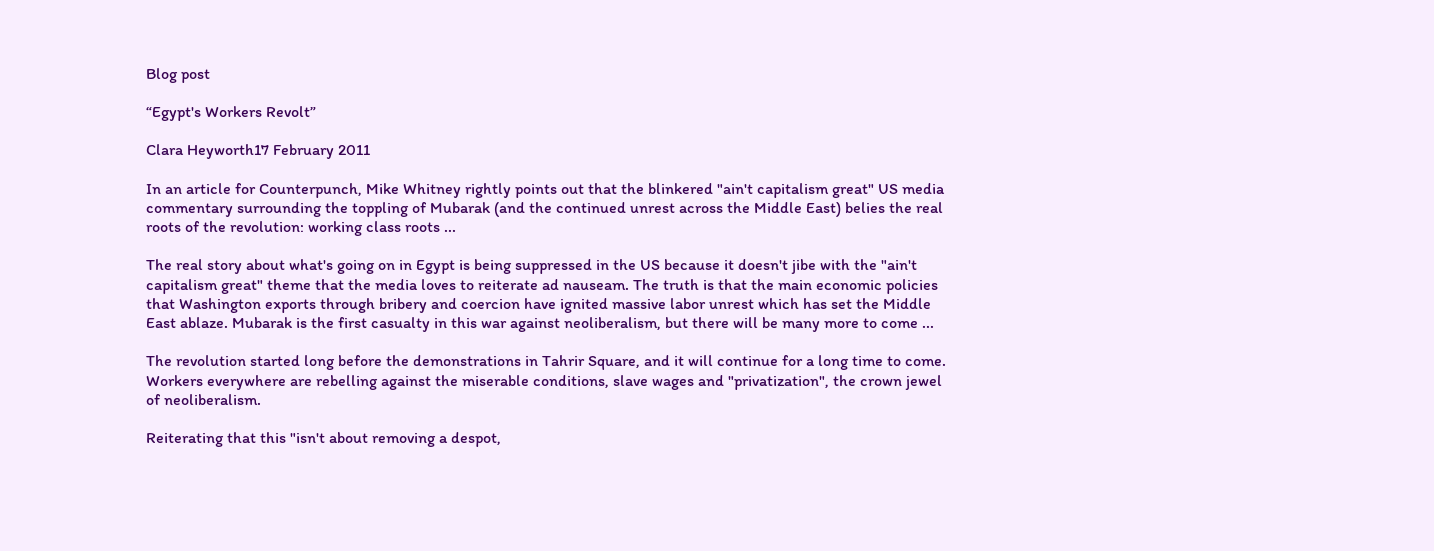Blog post

“Egypt's Workers Revolt”

Clara Heyworth17 February 2011

In an article for Counterpunch, Mike Whitney rightly points out that the blinkered "ain't capitalism great" US media commentary surrounding the toppling of Mubarak (and the continued unrest across the Middle East) belies the real roots of the revolution: working class roots ...

The real story about what's going on in Egypt is being suppressed in the US because it doesn't jibe with the "ain't capitalism great" theme that the media loves to reiterate ad nauseam. The truth is that the main economic policies that Washington exports through bribery and coercion have ignited massive labor unrest which has set the Middle East ablaze. Mubarak is the first casualty in this war against neoliberalism, but there will be many more to come ...

The revolution started long before the demonstrations in Tahrir Square, and it will continue for a long time to come. Workers everywhere are rebelling against the miserable conditions, slave wages and "privatization", the crown jewel of neoliberalism.

Reiterating that this "isn't about removing a despot,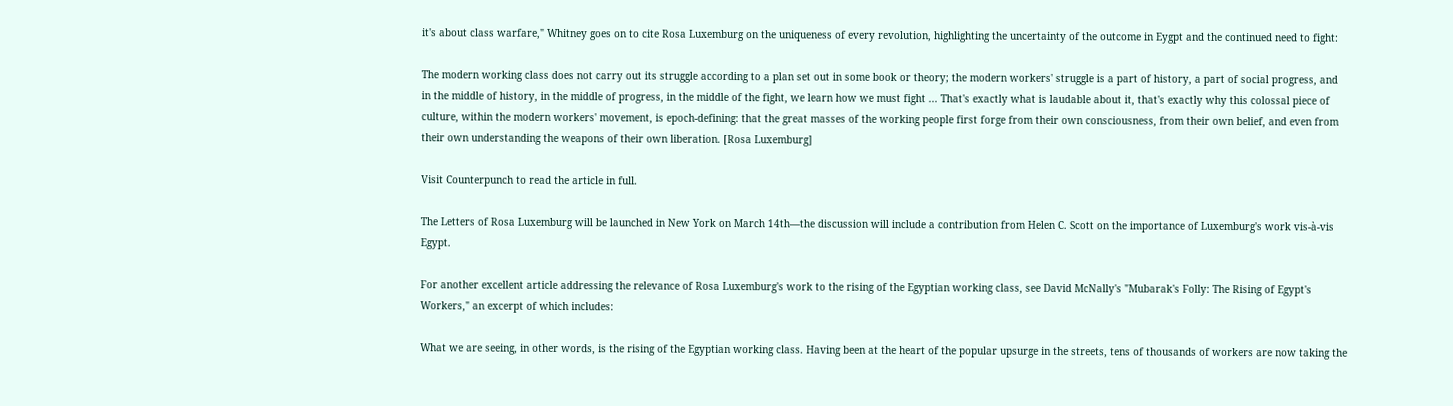it's about class warfare," Whitney goes on to cite Rosa Luxemburg on the uniqueness of every revolution, highlighting the uncertainty of the outcome in Eygpt and the continued need to fight:

The modern working class does not carry out its struggle according to a plan set out in some book or theory; the modern workers' struggle is a part of history, a part of social progress, and in the middle of history, in the middle of progress, in the middle of the fight, we learn how we must fight ... That's exactly what is laudable about it, that's exactly why this colossal piece of culture, within the modern workers' movement, is epoch-defining: that the great masses of the working people first forge from their own consciousness, from their own belief, and even from their own understanding the weapons of their own liberation. [Rosa Luxemburg]

Visit Counterpunch to read the article in full.

The Letters of Rosa Luxemburg will be launched in New York on March 14th—the discussion will include a contribution from Helen C. Scott on the importance of Luxemburg's work vis-à-vis Egypt.

For another excellent article addressing the relevance of Rosa Luxemburg's work to the rising of the Egyptian working class, see David McNally's "Mubarak's Folly: The Rising of Egypt's Workers," an excerpt of which includes:

What we are seeing, in other words, is the rising of the Egyptian working class. Having been at the heart of the popular upsurge in the streets, tens of thousands of workers are now taking the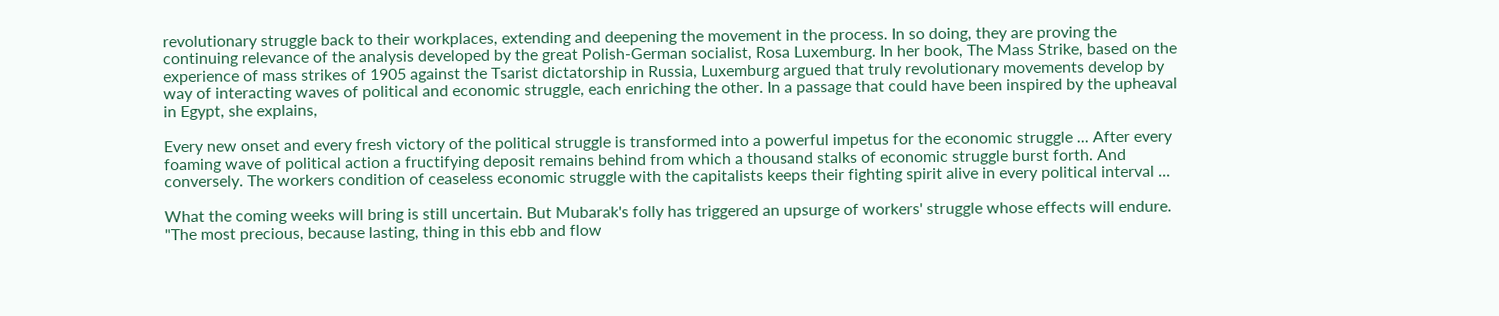revolutionary struggle back to their workplaces, extending and deepening the movement in the process. In so doing, they are proving the continuing relevance of the analysis developed by the great Polish-German socialist, Rosa Luxemburg. In her book, The Mass Strike, based on the experience of mass strikes of 1905 against the Tsarist dictatorship in Russia, Luxemburg argued that truly revolutionary movements develop by way of interacting waves of political and economic struggle, each enriching the other. In a passage that could have been inspired by the upheaval in Egypt, she explains,

Every new onset and every fresh victory of the political struggle is transformed into a powerful impetus for the economic struggle ... After every foaming wave of political action a fructifying deposit remains behind from which a thousand stalks of economic struggle burst forth. And conversely. The workers condition of ceaseless economic struggle with the capitalists keeps their fighting spirit alive in every political interval ...

What the coming weeks will bring is still uncertain. But Mubarak's folly has triggered an upsurge of workers' struggle whose effects will endure. "The most precious, because lasting, thing in this ebb and flow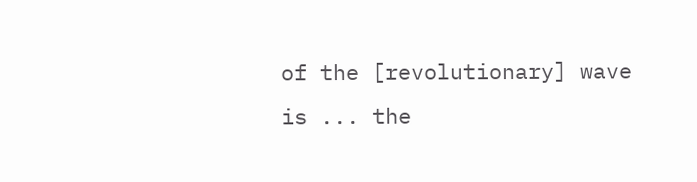of the [revolutionary] wave is ... the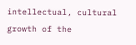intellectual, cultural growth of the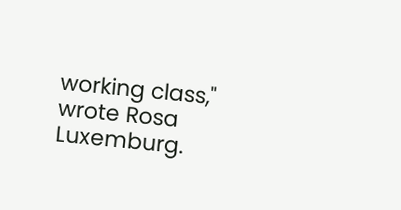working class," wrote Rosa Luxemburg.